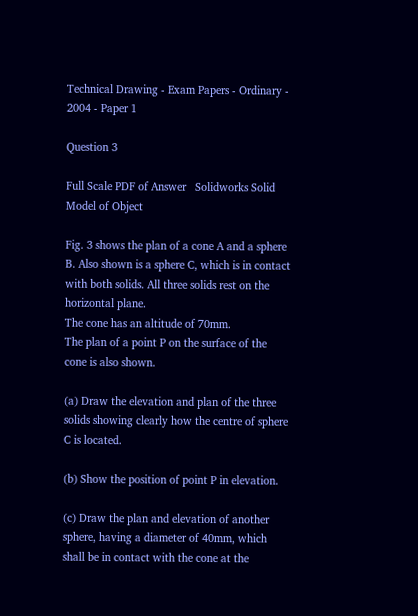Technical Drawing - Exam Papers - Ordinary - 2004 - Paper 1

Question 3

Full Scale PDF of Answer   Solidworks Solid Model of Object

Fig. 3 shows the plan of a cone A and a sphere B. Also shown is a sphere C, which is in contact with both solids. All three solids rest on the horizontal plane.
The cone has an altitude of 70mm.
The plan of a point P on the surface of the cone is also shown.

(a) Draw the elevation and plan of the three solids showing clearly how the centre of sphere C is located.

(b) Show the position of point P in elevation.

(c) Draw the plan and elevation of another sphere, having a diameter of 40mm, which shall be in contact with the cone at the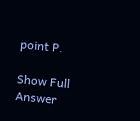point P.

Show Full Answer